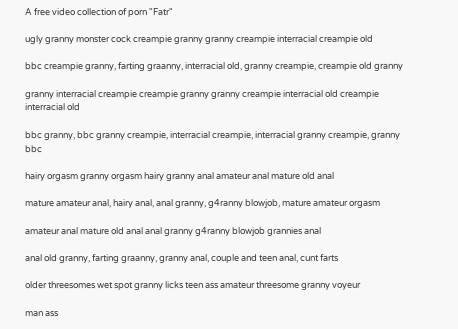A free video collection of porn "Fatr"

ugly granny monster cock creampie granny granny creampie interracial creampie old

bbc creampie granny, farting graanny, interracial old, granny creampie, creampie old granny

granny interracial creampie creampie granny granny creampie interracial old creampie interracial old

bbc granny, bbc granny creampie, interracial creampie, interracial granny creampie, granny bbc

hairy orgasm granny orgasm hairy granny anal amateur anal mature old anal

mature amateur anal, hairy anal, anal granny, g4ranny blowjob, mature amateur orgasm

amateur anal mature old anal anal granny g4ranny blowjob grannies anal

anal old granny, farting graanny, granny anal, couple and teen anal, cunt farts

older threesomes wet spot granny licks teen ass amateur threesome granny voyeur

man ass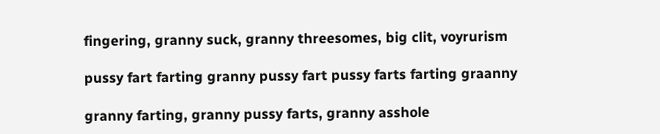fingering, granny suck, granny threesomes, big clit, voyrurism

pussy fart farting granny pussy fart pussy farts farting graanny

granny farting, granny pussy farts, granny asshole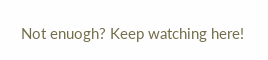Not enuogh? Keep watching here!